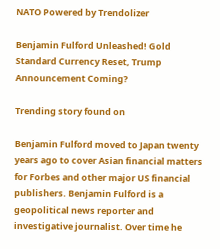NATO Powered by Trendolizer

Benjamin Fulford Unleashed! Gold Standard Currency Reset, Trump Announcement Coming?

Trending story found on

Benjamin Fulford moved to Japan twenty years ago to cover Asian financial matters for Forbes and other major US financial publishers. Benjamin Fulford is a geopolitical news reporter and investigative journalist. Over time he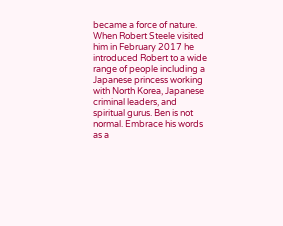became a force of nature. When Robert Steele visited him in February 2017 he introduced Robert to a wide range of people including a Japanese princess working with North Korea, Japanese criminal leaders, and spiritual gurus. Ben is not normal. Embrace his words as a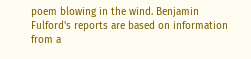poem blowing in the wind. Benjamin Fulford's reports are based on information from a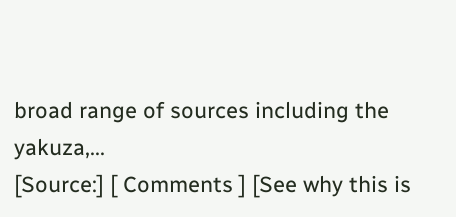broad range of sources including the yakuza,...
[Source:] [ Comments ] [See why this is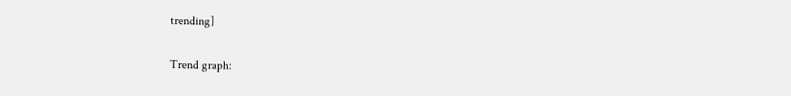trending]

Trend graph: